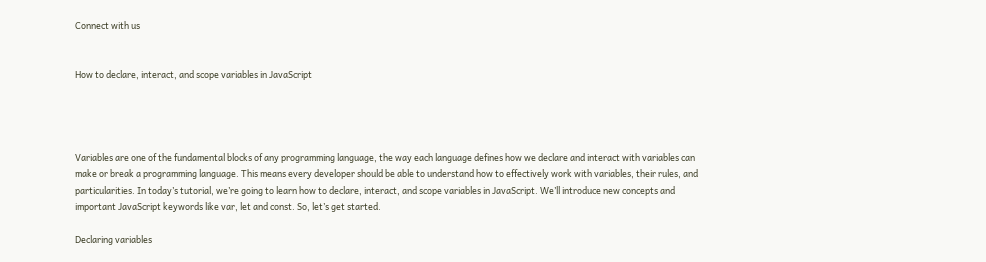Connect with us


How to declare, interact, and scope variables in JavaScript




Variables are one of the fundamental blocks of any programming language, the way each language defines how we declare and interact with variables can make or break a programming language. This means every developer should be able to understand how to effectively work with variables, their rules, and particularities. In today’s tutorial, we’re going to learn how to declare, interact, and scope variables in JavaScript. We’ll introduce new concepts and important JavaScript keywords like var, let and const. So, let’s get started.

Declaring variables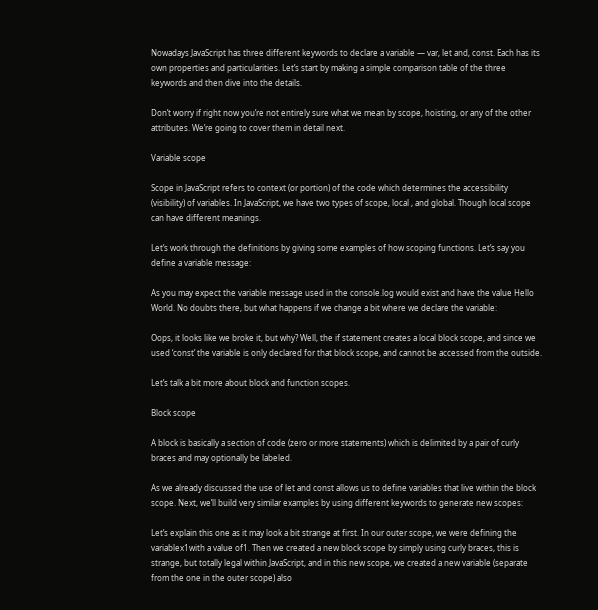Nowadays JavaScript has three different keywords to declare a variable — var, let and, const. Each has its own properties and particularities. Let’s start by making a simple comparison table of the three keywords and then dive into the details.

Don’t worry if right now you’re not entirely sure what we mean by scope, hoisting, or any of the other attributes. We’re going to cover them in detail next.

Variable scope

Scope in JavaScript refers to context (or portion) of the code which determines the accessibility (visibility) of variables. In JavaScript, we have two types of scope, local , and global. Though local scope can have different meanings.

Let’s work through the definitions by giving some examples of how scoping functions. Let’s say you define a variable message:

As you may expect the variable message used in the console.log would exist and have the value Hello World. No doubts there, but what happens if we change a bit where we declare the variable:

Oops, it looks like we broke it, but why? Well, the if statement creates a local block scope, and since we used ‘const’ the variable is only declared for that block scope, and cannot be accessed from the outside.

Let’s talk a bit more about block and function scopes.

Block scope

A block is basically a section of code (zero or more statements) which is delimited by a pair of curly braces and may optionally be labeled.

As we already discussed the use of let and const allows us to define variables that live within the block scope. Next, we’ll build very similar examples by using different keywords to generate new scopes:

Let’s explain this one as it may look a bit strange at first. In our outer scope, we were defining the variablex1with a value of1. Then we created a new block scope by simply using curly braces, this is strange, but totally legal within JavaScript, and in this new scope, we created a new variable (separate from the one in the outer scope) also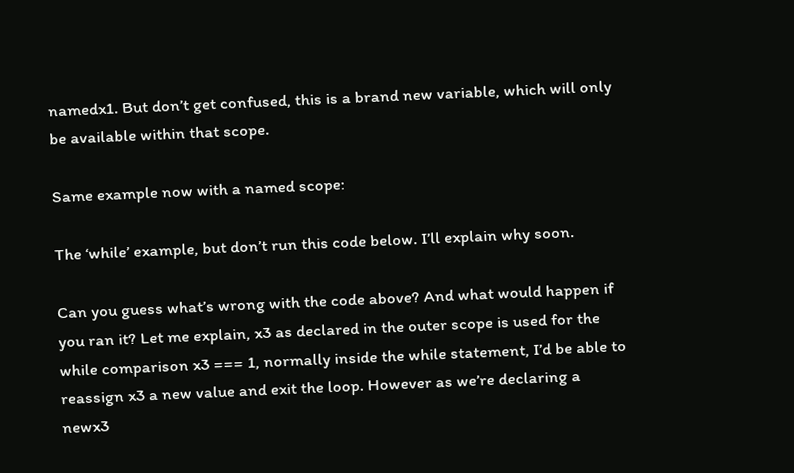namedx1. But don’t get confused, this is a brand new variable, which will only be available within that scope.

Same example now with a named scope:

The ‘while’ example, but don’t run this code below. I’ll explain why soon.

Can you guess what’s wrong with the code above? And what would happen if you ran it? Let me explain, x3 as declared in the outer scope is used for the while comparison x3 === 1, normally inside the while statement, I’d be able to reassign x3 a new value and exit the loop. However as we’re declaring a newx3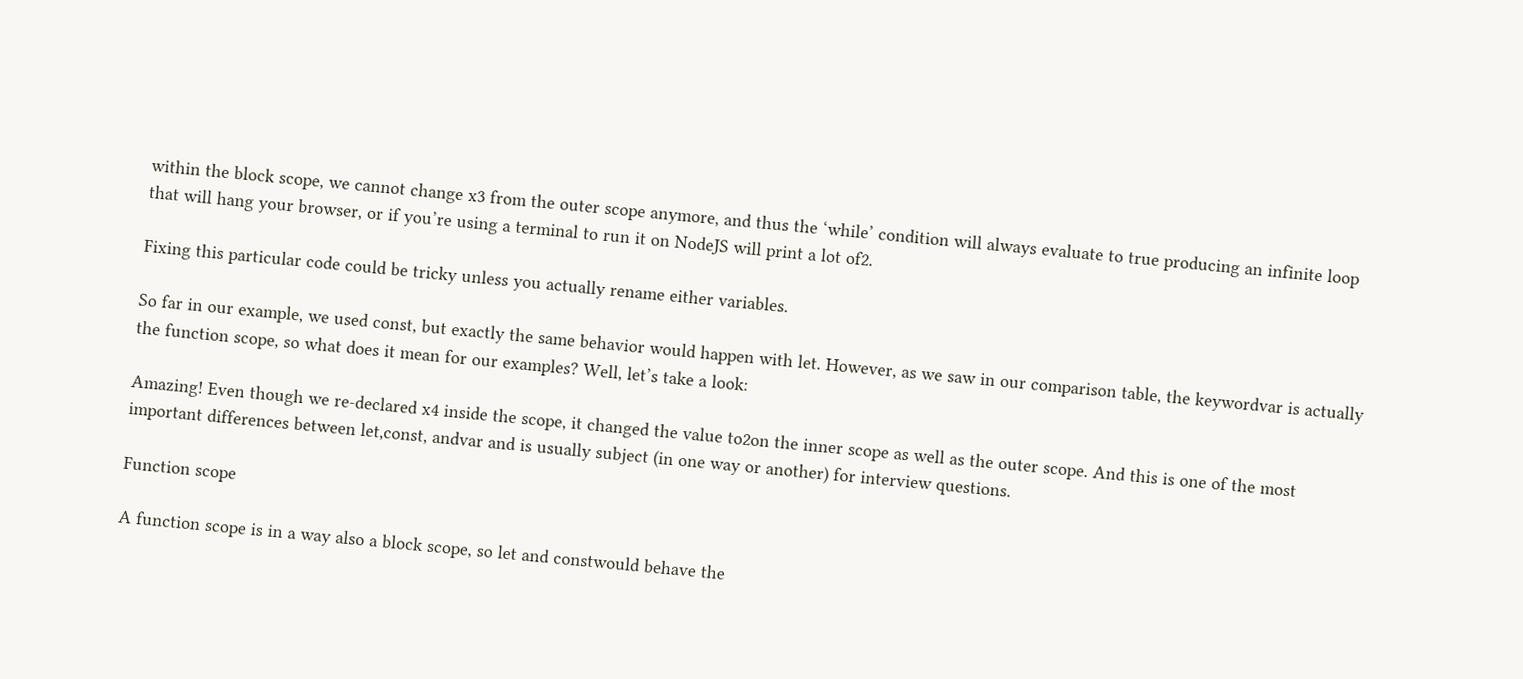within the block scope, we cannot change x3 from the outer scope anymore, and thus the ‘while’ condition will always evaluate to true producing an infinite loop that will hang your browser, or if you’re using a terminal to run it on NodeJS will print a lot of2.

Fixing this particular code could be tricky unless you actually rename either variables.

So far in our example, we used const, but exactly the same behavior would happen with let. However, as we saw in our comparison table, the keywordvar is actually the function scope, so what does it mean for our examples? Well, let’s take a look:

Amazing! Even though we re-declared x4 inside the scope, it changed the value to2on the inner scope as well as the outer scope. And this is one of the most important differences between let,const, andvar and is usually subject (in one way or another) for interview questions.

Function scope

A function scope is in a way also a block scope, so let and constwould behave the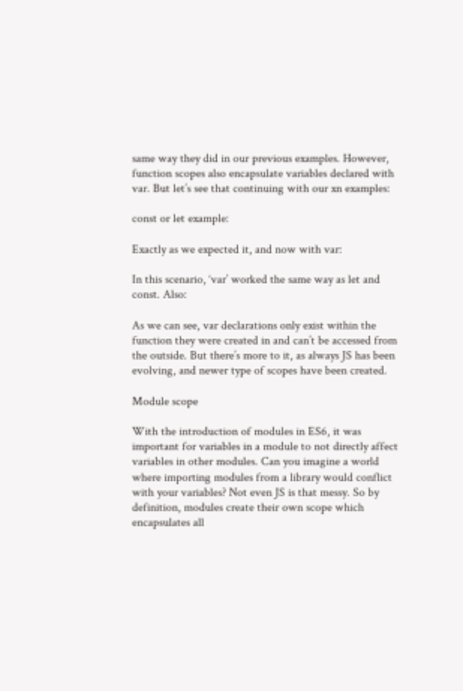same way they did in our previous examples. However, function scopes also encapsulate variables declared with var. But let’s see that continuing with our xn examples:

const or let example:

Exactly as we expected it, and now with var:

In this scenario, ‘var’ worked the same way as let and const. Also:

As we can see, var declarations only exist within the function they were created in and can’t be accessed from the outside. But there’s more to it, as always JS has been evolving, and newer type of scopes have been created.

Module scope

With the introduction of modules in ES6, it was important for variables in a module to not directly affect variables in other modules. Can you imagine a world where importing modules from a library would conflict with your variables? Not even JS is that messy. So by definition, modules create their own scope which encapsulates all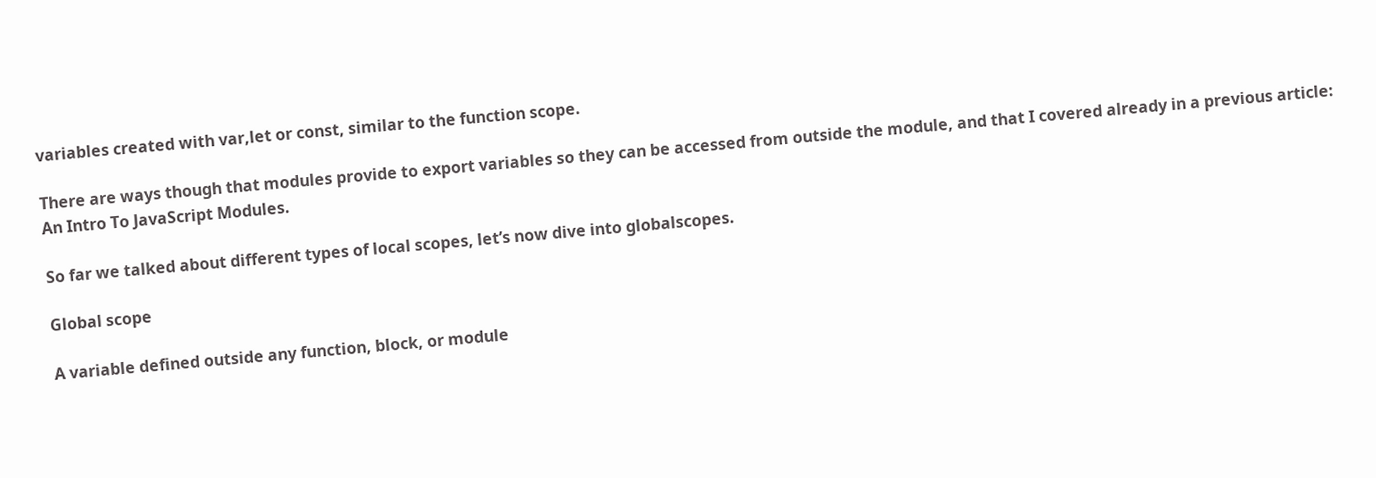variables created with var,let or const, similar to the function scope.

There are ways though that modules provide to export variables so they can be accessed from outside the module, and that I covered already in a previous article: An Intro To JavaScript Modules.

So far we talked about different types of local scopes, let’s now dive into globalscopes.

Global scope

A variable defined outside any function, block, or module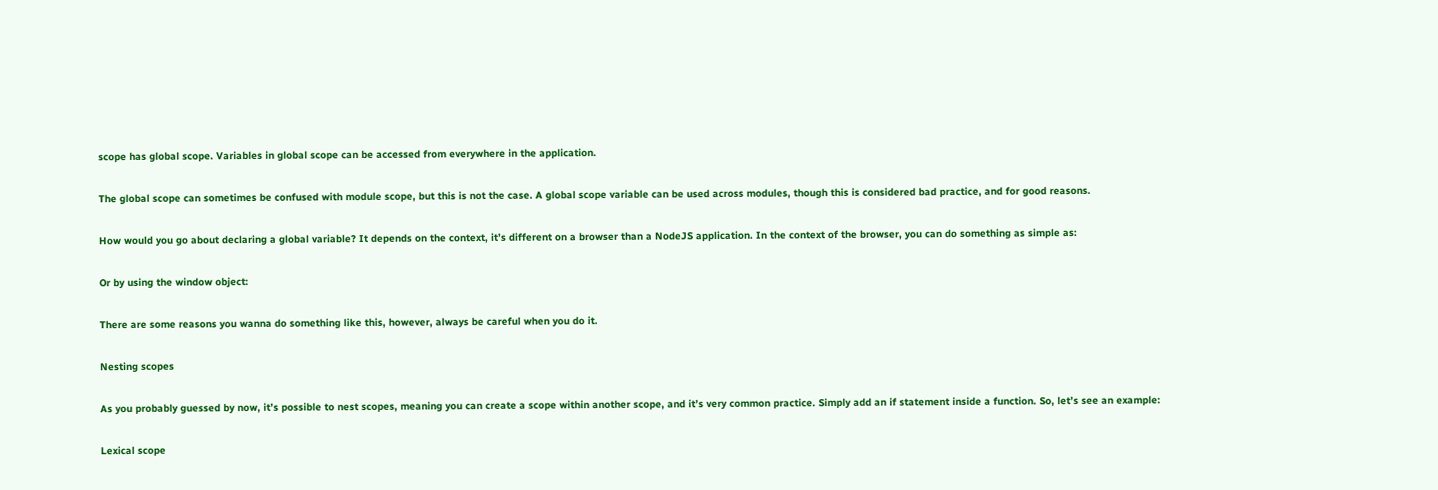scope has global scope. Variables in global scope can be accessed from everywhere in the application.

The global scope can sometimes be confused with module scope, but this is not the case. A global scope variable can be used across modules, though this is considered bad practice, and for good reasons.

How would you go about declaring a global variable? It depends on the context, it’s different on a browser than a NodeJS application. In the context of the browser, you can do something as simple as:

Or by using the window object:

There are some reasons you wanna do something like this, however, always be careful when you do it.

Nesting scopes

As you probably guessed by now, it’s possible to nest scopes, meaning you can create a scope within another scope, and it’s very common practice. Simply add an if statement inside a function. So, let’s see an example:

Lexical scope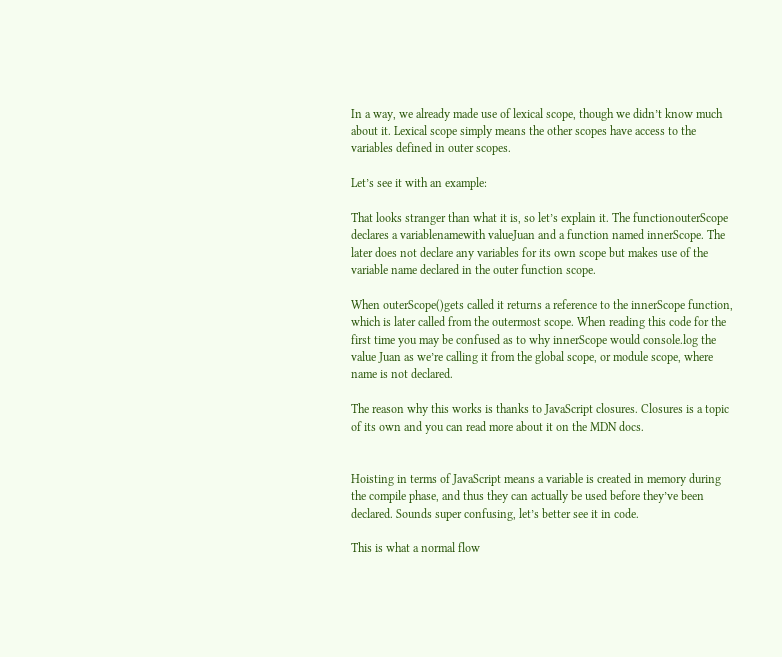In a way, we already made use of lexical scope, though we didn’t know much about it. Lexical scope simply means the other scopes have access to the variables defined in outer scopes.

Let’s see it with an example:

That looks stranger than what it is, so let’s explain it. The functionouterScope declares a variablenamewith valueJuan and a function named innerScope. The later does not declare any variables for its own scope but makes use of the variable name declared in the outer function scope.

When outerScope()gets called it returns a reference to the innerScope function, which is later called from the outermost scope. When reading this code for the first time you may be confused as to why innerScope would console.log the value Juan as we’re calling it from the global scope, or module scope, where name is not declared.

The reason why this works is thanks to JavaScript closures. Closures is a topic of its own and you can read more about it on the MDN docs.


Hoisting in terms of JavaScript means a variable is created in memory during the compile phase, and thus they can actually be used before they’ve been declared. Sounds super confusing, let’s better see it in code.

This is what a normal flow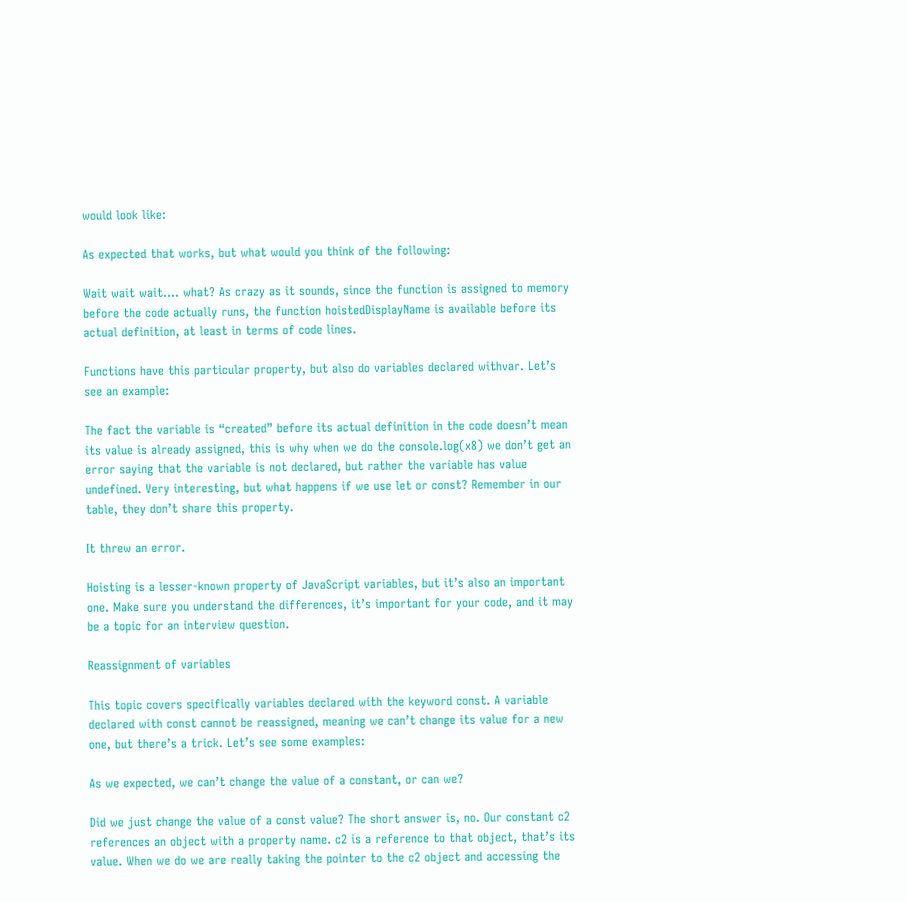would look like:

As expected that works, but what would you think of the following:

Wait wait wait…. what? As crazy as it sounds, since the function is assigned to memory before the code actually runs, the function hoistedDisplayName is available before its actual definition, at least in terms of code lines.

Functions have this particular property, but also do variables declared withvar. Let’s see an example:

The fact the variable is “created” before its actual definition in the code doesn’t mean its value is already assigned, this is why when we do the console.log(x8) we don’t get an error saying that the variable is not declared, but rather the variable has value undefined. Very interesting, but what happens if we use let or const? Remember in our table, they don’t share this property.

It threw an error.

Hoisting is a lesser-known property of JavaScript variables, but it’s also an important one. Make sure you understand the differences, it’s important for your code, and it may be a topic for an interview question.

Reassignment of variables

This topic covers specifically variables declared with the keyword const. A variable declared with const cannot be reassigned, meaning we can’t change its value for a new one, but there’s a trick. Let’s see some examples:

As we expected, we can’t change the value of a constant, or can we?

Did we just change the value of a const value? The short answer is, no. Our constant c2 references an object with a property name. c2 is a reference to that object, that’s its value. When we do we are really taking the pointer to the c2 object and accessing the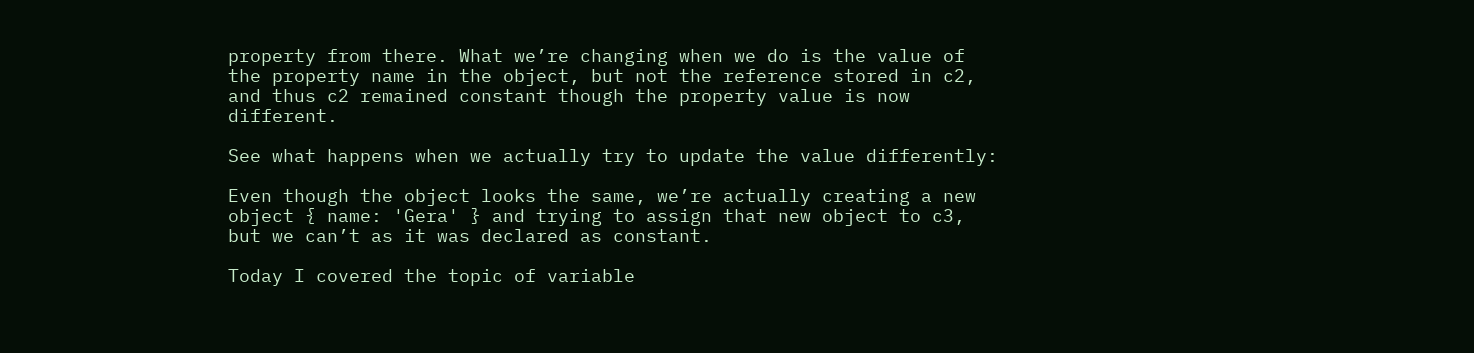property from there. What we’re changing when we do is the value of the property name in the object, but not the reference stored in c2, and thus c2 remained constant though the property value is now different.

See what happens when we actually try to update the value differently:

Even though the object looks the same, we’re actually creating a new object { name: 'Gera' } and trying to assign that new object to c3, but we can’t as it was declared as constant.

Today I covered the topic of variable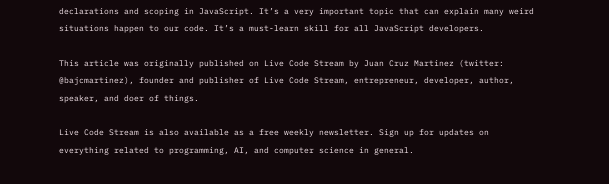declarations and scoping in JavaScript. It’s a very important topic that can explain many weird situations happen to our code. It’s a must-learn skill for all JavaScript developers.

This article was originally published on Live Code Stream by Juan Cruz Martinez (twitter: @bajcmartinez), founder and publisher of Live Code Stream, entrepreneur, developer, author, speaker, and doer of things.

Live Code Stream is also available as a free weekly newsletter. Sign up for updates on everything related to programming, AI, and computer science in general.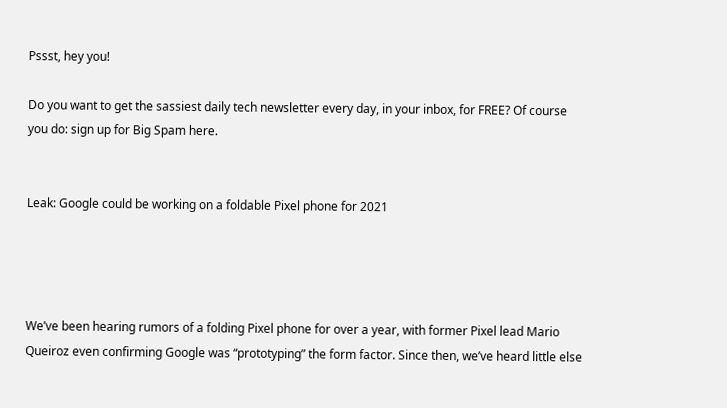Pssst, hey you!

Do you want to get the sassiest daily tech newsletter every day, in your inbox, for FREE? Of course you do: sign up for Big Spam here.


Leak: Google could be working on a foldable Pixel phone for 2021




We’ve been hearing rumors of a folding Pixel phone for over a year, with former Pixel lead Mario Queiroz even confirming Google was “prototyping” the form factor. Since then, we’ve heard little else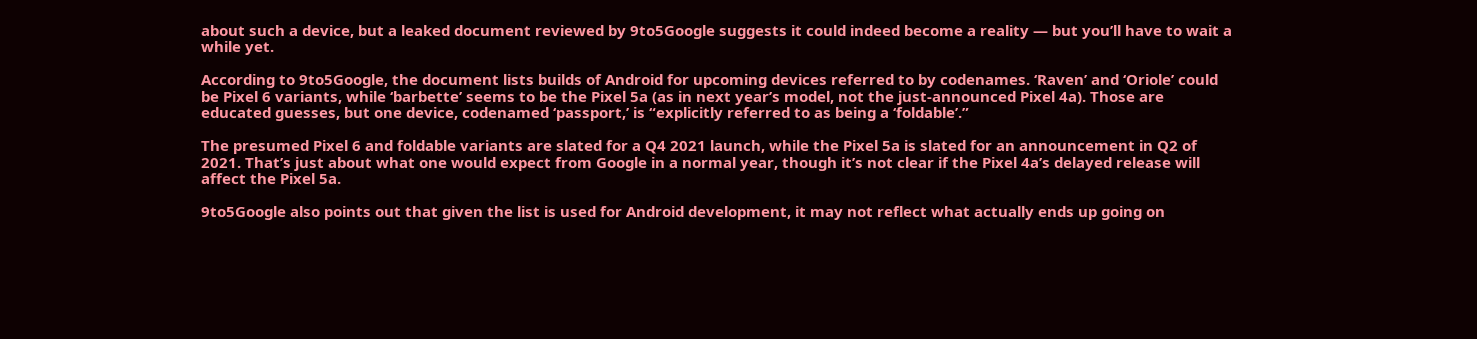about such a device, but a leaked document reviewed by 9to5Google suggests it could indeed become a reality — but you’ll have to wait a while yet.

According to 9to5Google, the document lists builds of Android for upcoming devices referred to by codenames. ‘Raven’ and ‘Oriole’ could be Pixel 6 variants, while ‘barbette’ seems to be the Pixel 5a (as in next year’s model, not the just-announced Pixel 4a). Those are educated guesses, but one device, codenamed ‘passport,’ is “explicitly referred to as being a ‘foldable’.”

The presumed Pixel 6 and foldable variants are slated for a Q4 2021 launch, while the Pixel 5a is slated for an announcement in Q2 of 2021. That’s just about what one would expect from Google in a normal year, though it’s not clear if the Pixel 4a’s delayed release will affect the Pixel 5a.

9to5Google also points out that given the list is used for Android development, it may not reflect what actually ends up going on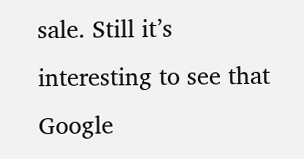sale. Still it’s interesting to see that Google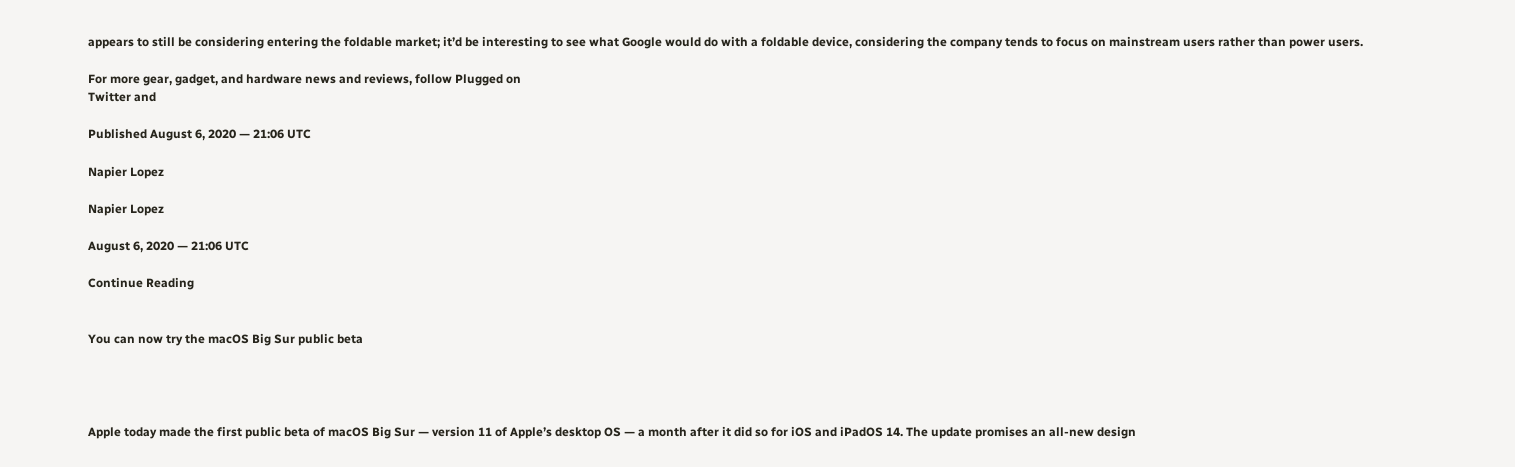appears to still be considering entering the foldable market; it’d be interesting to see what Google would do with a foldable device, considering the company tends to focus on mainstream users rather than power users.

For more gear, gadget, and hardware news and reviews, follow Plugged on
Twitter and

Published August 6, 2020 — 21:06 UTC

Napier Lopez

Napier Lopez

August 6, 2020 — 21:06 UTC

Continue Reading


You can now try the macOS Big Sur public beta




Apple today made the first public beta of macOS Big Sur — version 11 of Apple’s desktop OS — a month after it did so for iOS and iPadOS 14. The update promises an all-new design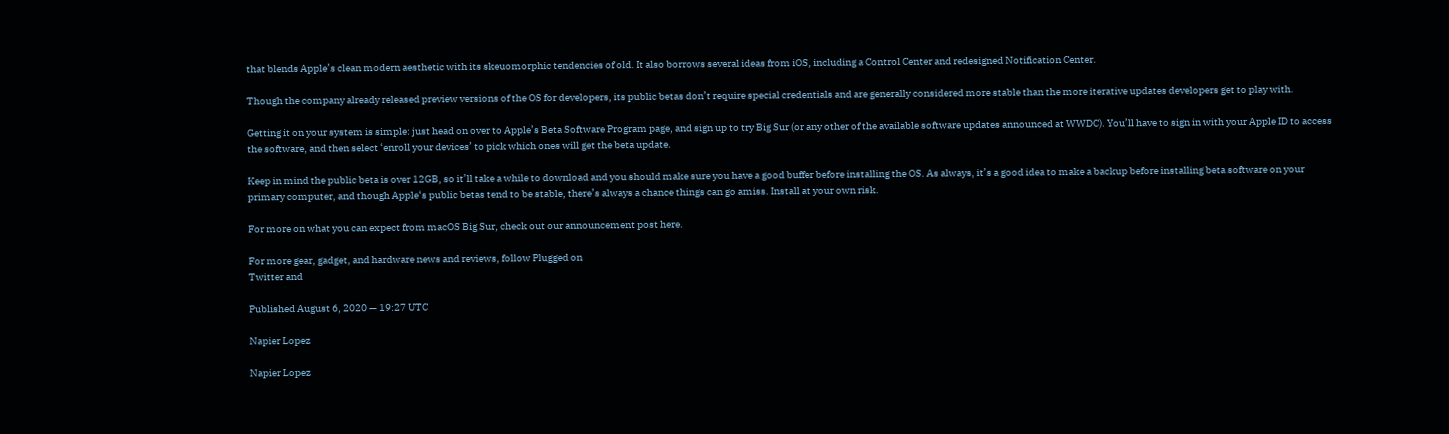that blends Apple’s clean modern aesthetic with its skeuomorphic tendencies of old. It also borrows several ideas from iOS, including a Control Center and redesigned Notification Center.

Though the company already released preview versions of the OS for developers, its public betas don’t require special credentials and are generally considered more stable than the more iterative updates developers get to play with.

Getting it on your system is simple: just head on over to Apple’s Beta Software Program page, and sign up to try Big Sur (or any other of the available software updates announced at WWDC). You’ll have to sign in with your Apple ID to access the software, and then select ‘enroll your devices’ to pick which ones will get the beta update.

Keep in mind the public beta is over 12GB, so it’ll take a while to download and you should make sure you have a good buffer before installing the OS. As always, it’s a good idea to make a backup before installing beta software on your primary computer, and though Apple‘s public betas tend to be stable, there’s always a chance things can go amiss. Install at your own risk.

For more on what you can expect from macOS Big Sur, check out our announcement post here.

For more gear, gadget, and hardware news and reviews, follow Plugged on
Twitter and

Published August 6, 2020 — 19:27 UTC

Napier Lopez

Napier Lopez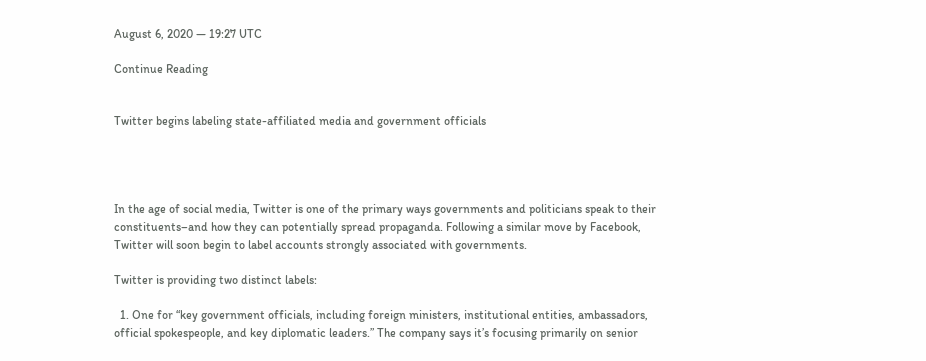August 6, 2020 — 19:27 UTC

Continue Reading


Twitter begins labeling state-affiliated media and government officials




In the age of social media, Twitter is one of the primary ways governments and politicians speak to their constituents–and how they can potentially spread propaganda. Following a similar move by Facebook, Twitter will soon begin to label accounts strongly associated with governments.

Twitter is providing two distinct labels:

  1. One for “key government officials, including foreign ministers, institutional entities, ambassadors, official spokespeople, and key diplomatic leaders.” The company says it’s focusing primarily on senior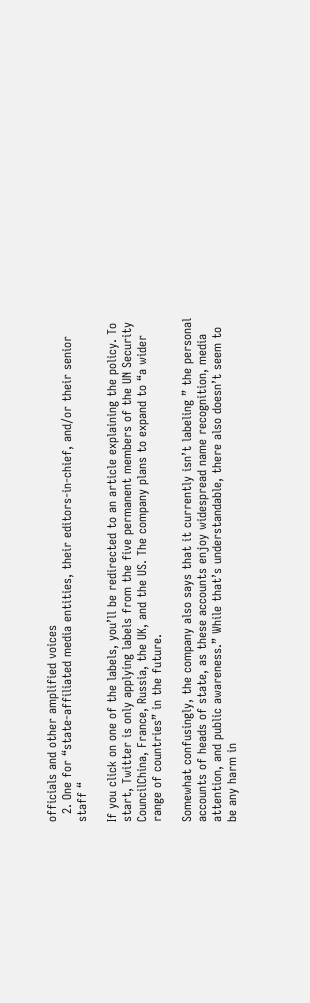officials and other amplified voices
  2. One for “state-affiliated media entities, their editors-in-chief, and/or their senior staff “

If you click on one of the labels, you’ll be redirected to an article explaining the policy. To start, Twitter is only applying labels from the five permanent members of the UN Security CouncilChina, France, Russia, the UK, and the US. The company plans to expand to “a wider range of countries” in the future.

Somewhat confusingly, the company also says that it currently isn’t labeling ” the personal accounts of heads of state, as these accounts enjoy widespread name recognition, media attention, and public awareness.” While that’s understandable, there also doesn’t seem to be any harm in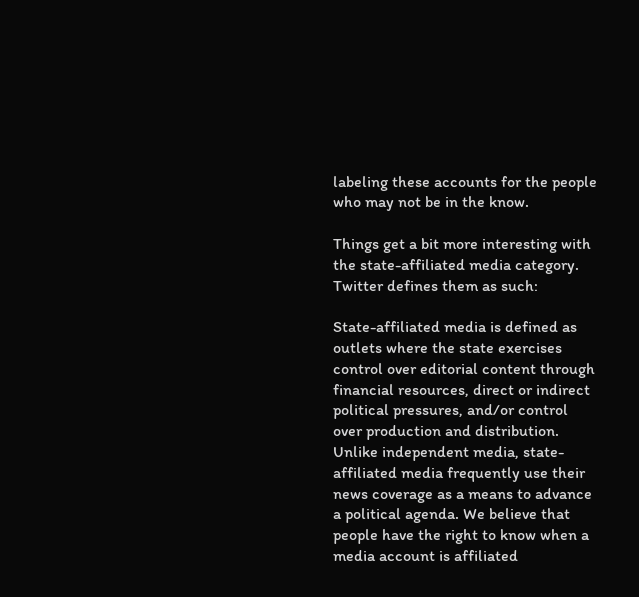labeling these accounts for the people who may not be in the know.

Things get a bit more interesting with the state-affiliated media category. Twitter defines them as such:

State-affiliated media is defined as outlets where the state exercises control over editorial content through financial resources, direct or indirect political pressures, and/or control over production and distribution. Unlike independent media, state-affiliated media frequently use their news coverage as a means to advance a political agenda. We believe that people have the right to know when a media account is affiliated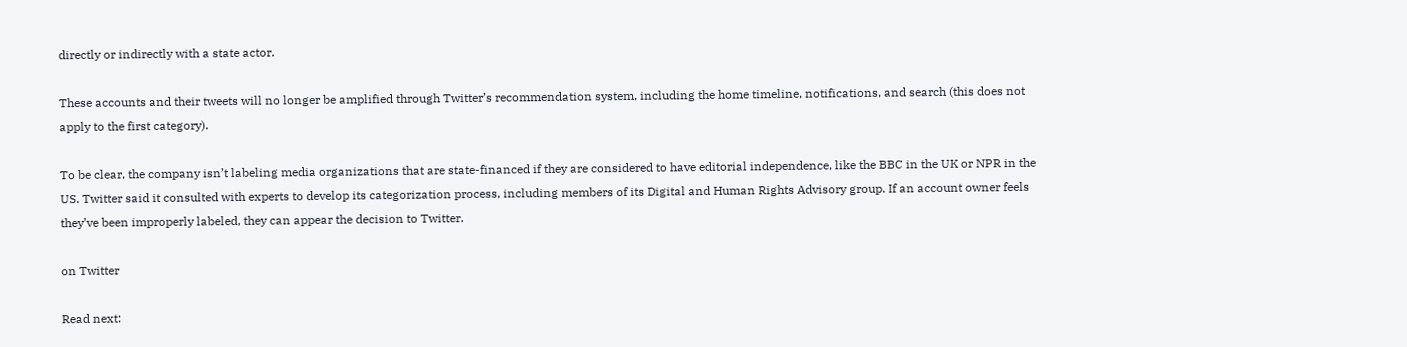directly or indirectly with a state actor.

These accounts and their tweets will no longer be amplified through Twitter’s recommendation system, including the home timeline, notifications, and search (this does not apply to the first category).

To be clear, the company isn’t labeling media organizations that are state-financed if they are considered to have editorial independence, like the BBC in the UK or NPR in the US. Twitter said it consulted with experts to develop its categorization process, including members of its Digital and Human Rights Advisory group. If an account owner feels they’ve been improperly labeled, they can appear the decision to Twitter.

on Twitter

Read next: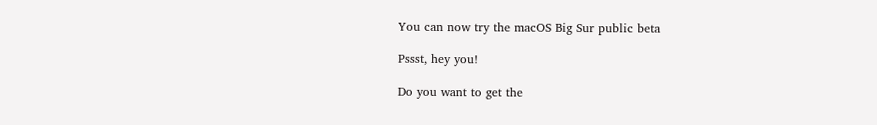You can now try the macOS Big Sur public beta

Pssst, hey you!

Do you want to get the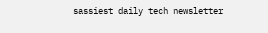sassiest daily tech newsletter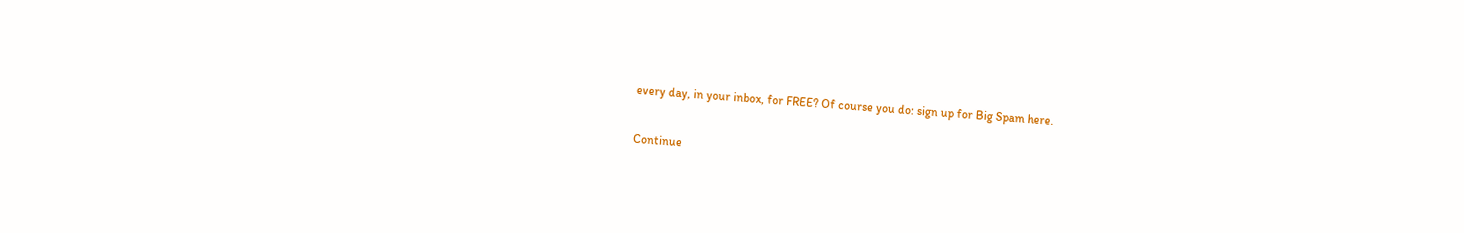every day, in your inbox, for FREE? Of course you do: sign up for Big Spam here.

Continue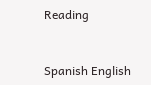Reading


Spanish English